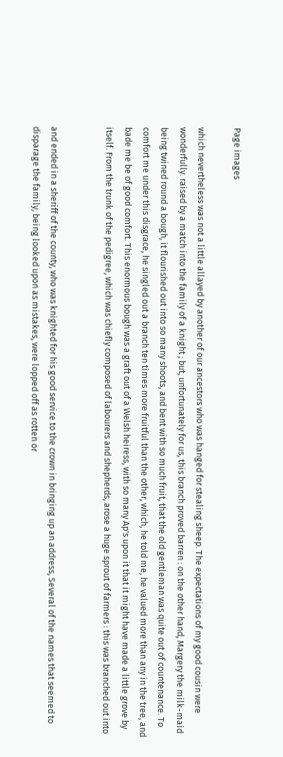Page images

which nevertheless was not a little allayed by another of our ancestors who was hanged for stealing sheep. The expectations of my good cousin were wonderfully. raised by a match into the family of a knight ; but, unfortunately for us, this branch proved barren : on the other hand, Margery the milk-maid being twined round a bough, it flourished out into so many shoots, and bent with so much fruit, that the old gentleman was quite out of countenance. To comfort me under this disgrace, he singled out a branch ten times more fruitful than the other, which, he told me, he valued more than any in the tree, and bade me be of good comfort. This enormous bough was a graft out of a Welsh heiress, with so many Ap's upon it that it might have made a little grove by itself. From the trunk of the pedigree, which was chiefly composed of labourers and shepherds, arose a huge sprout of farmers : this was branched out into


and ended in a sheriff of the county, who was knighted for his good service to the crown in bringing up an address, Several of the names that seemed to disparage the family, being looked upon as mistakes, were lopped off as rotten or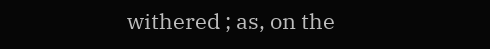withered ; as, on the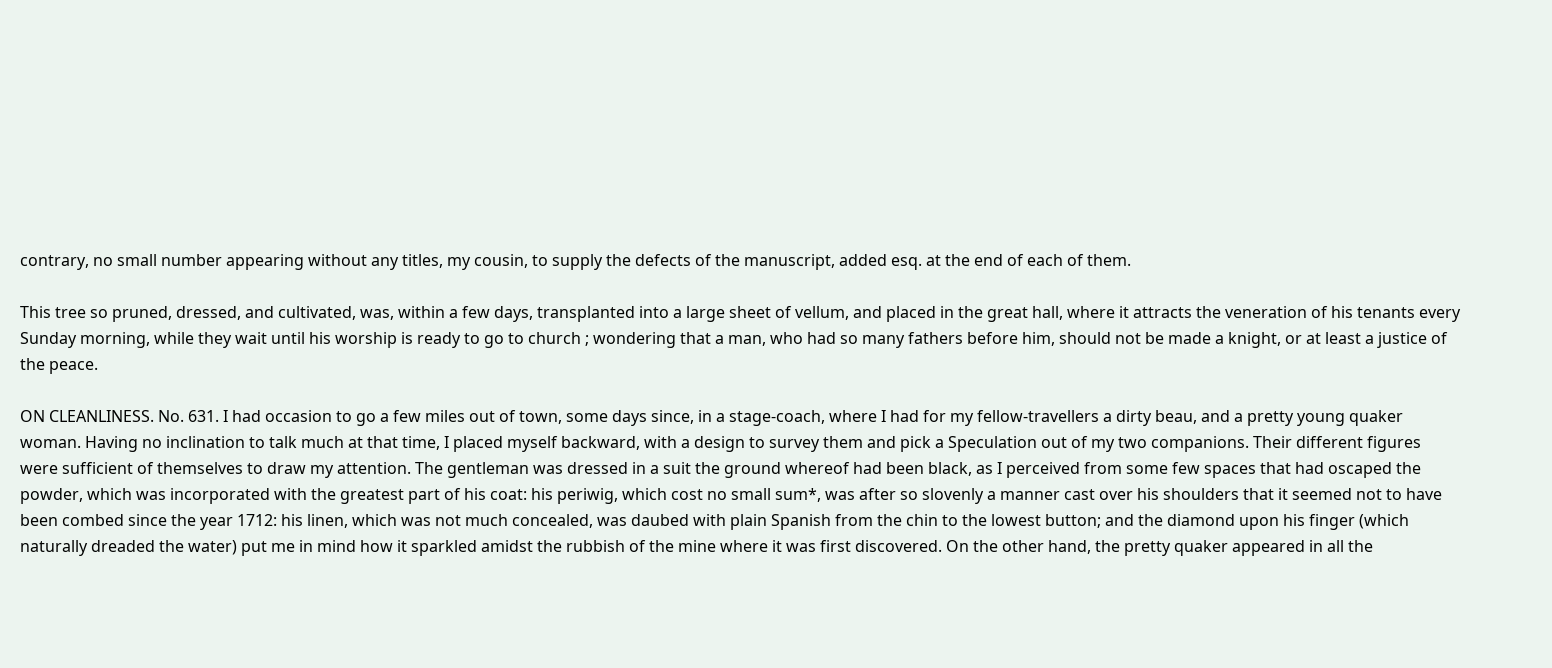contrary, no small number appearing without any titles, my cousin, to supply the defects of the manuscript, added esq. at the end of each of them.

This tree so pruned, dressed, and cultivated, was, within a few days, transplanted into a large sheet of vellum, and placed in the great hall, where it attracts the veneration of his tenants every Sunday morning, while they wait until his worship is ready to go to church ; wondering that a man, who had so many fathers before him, should not be made a knight, or at least a justice of the peace.

ON CLEANLINESS. No. 631. I had occasion to go a few miles out of town, some days since, in a stage-coach, where I had for my fellow-travellers a dirty beau, and a pretty young quaker woman. Having no inclination to talk much at that time, I placed myself backward, with a design to survey them and pick a Speculation out of my two companions. Their different figures were sufficient of themselves to draw my attention. The gentleman was dressed in a suit the ground whereof had been black, as I perceived from some few spaces that had oscaped the powder, which was incorporated with the greatest part of his coat: his periwig, which cost no small sum*, was after so slovenly a manner cast over his shoulders that it seemed not to have been combed since the year 1712: his linen, which was not much concealed, was daubed with plain Spanish from the chin to the lowest button; and the diamond upon his finger (which naturally dreaded the water) put me in mind how it sparkled amidst the rubbish of the mine where it was first discovered. On the other hand, the pretty quaker appeared in all the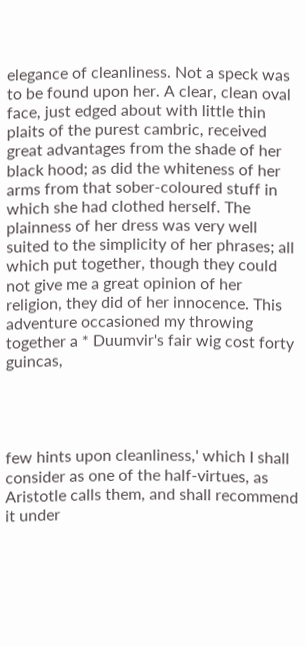elegance of cleanliness. Not a speck was to be found upon her. A clear, clean oval face, just edged about with little thin plaits of the purest cambric, received great advantages from the shade of her black hood; as did the whiteness of her arms from that sober-coloured stuff in which she had clothed herself. The plainness of her dress was very well suited to the simplicity of her phrases; all which put together, though they could not give me a great opinion of her religion, they did of her innocence. This adventure occasioned my throwing together a * Duumvir's fair wig cost forty guincas,




few hints upon cleanliness,' which I shall consider as one of the half-virtues, as Aristotle calls them, and shall recommend it under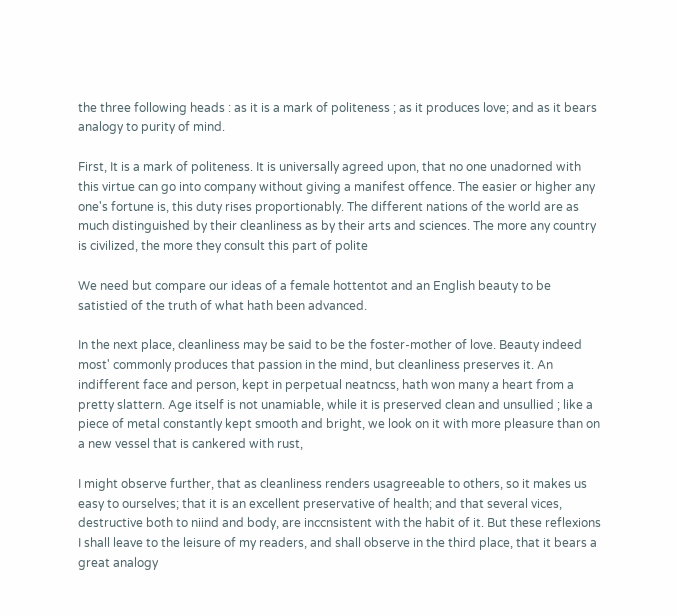the three following heads : as it is a mark of politeness ; as it produces love; and as it bears analogy to purity of mind.

First, It is a mark of politeness. It is universally agreed upon, that no one unadorned with this virtue can go into company without giving a manifest offence. The easier or higher any one's fortune is, this duty rises proportionably. The different nations of the world are as much distinguished by their cleanliness as by their arts and sciences. The more any country is civilized, the more they consult this part of polite

We need but compare our ideas of a female hottentot and an English beauty to be satistied of the truth of what hath been advanced.

In the next place, cleanliness may be said to be the foster-mother of love. Beauty indeed most' commonly produces that passion in the mind, but cleanliness preserves it. An indifferent face and person, kept in perpetual neatncss, hath won many a heart from a pretty slattern. Age itself is not unamiable, while it is preserved clean and unsullied ; like a piece of metal constantly kept smooth and bright, we look on it with more pleasure than on a new vessel that is cankered with rust,

I might observe further, that as cleanliness renders usagreeable to others, so it makes us easy to ourselves; that it is an excellent preservative of health; and that several vices, destructive both to niind and body, are inccnsistent with the habit of it. But these reflexions I shall leave to the leisure of my readers, and shall observe in the third place, that it bears a great analogy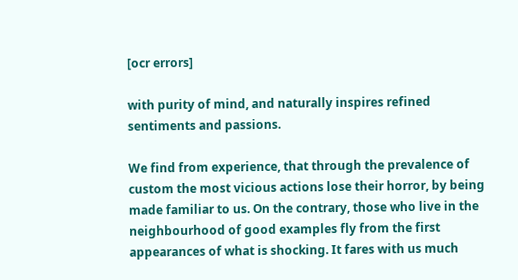[ocr errors]

with purity of mind, and naturally inspires refined sentiments and passions.

We find from experience, that through the prevalence of custom the most vicious actions lose their horror, by being made familiar to us. On the contrary, those who live in the neighbourhood of good examples fly from the first appearances of what is shocking. It fares with us much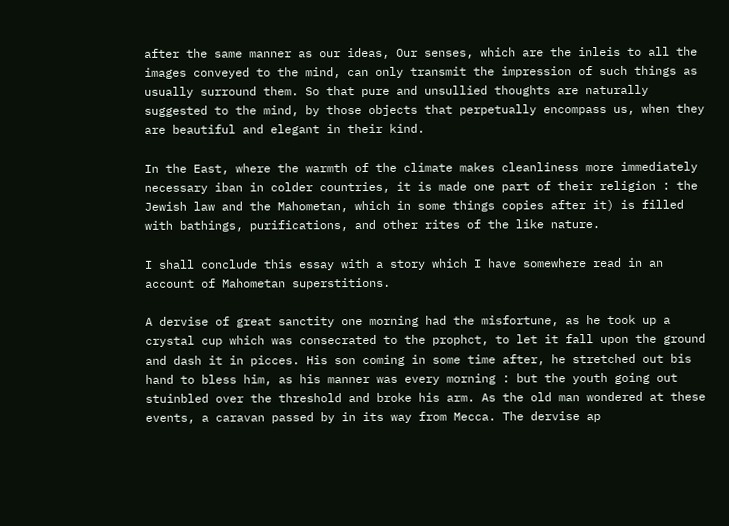after the same manner as our ideas, Our senses, which are the inleis to all the images conveyed to the mind, can only transmit the impression of such things as usually surround them. So that pure and unsullied thoughts are naturally suggested to the mind, by those objects that perpetually encompass us, when they are beautiful and elegant in their kind.

In the East, where the warmth of the climate makes cleanliness more immediately necessary iban in colder countries, it is made one part of their religion : the Jewish law and the Mahometan, which in some things copies after it) is filled with bathings, purifications, and other rites of the like nature.

I shall conclude this essay with a story which I have somewhere read in an account of Mahometan superstitions.

A dervise of great sanctity one morning had the misfortune, as he took up a crystal cup which was consecrated to the prophct, to let it fall upon the ground and dash it in picces. His son coming in some time after, he stretched out bis hand to bless him, as his manner was every morning : but the youth going out stuinbled over the threshold and broke his arm. As the old man wondered at these events, a caravan passed by in its way from Mecca. The dervise ap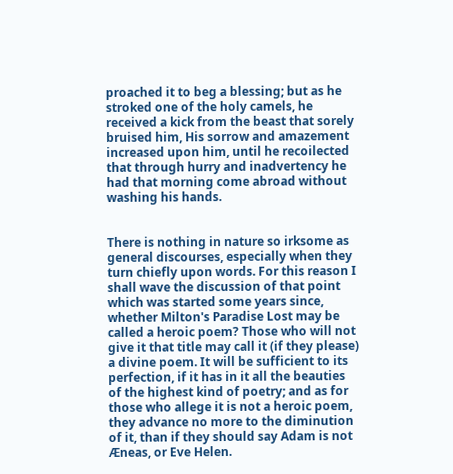proached it to beg a blessing; but as he stroked one of the holy camels, he received a kick from the beast that sorely bruised him, His sorrow and amazement increased upon him, until he recoilected that through hurry and inadvertency he had that morning come abroad without washing his hands.


There is nothing in nature so irksome as general discourses, especially when they turn chiefly upon words. For this reason I shall wave the discussion of that point which was started some years since, whether Milton's Paradise Lost may be called a heroic poem? Those who will not give it that title may call it (if they please) a divine poem. It will be sufficient to its perfection, if it has in it all the beauties of the highest kind of poetry; and as for those who allege it is not a heroic poem, they advance no more to the diminution of it, than if they should say Adam is not Æneas, or Eve Helen.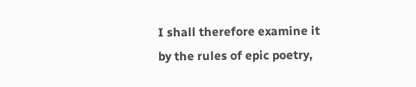I shall therefore examine it by the rules of epic poetry,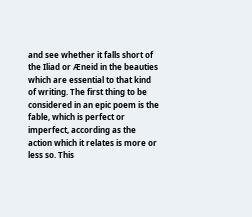and see whether it falls short of the Iliad or Æneid in the beauties which are essential to that kind of writing. The first thing to be considered in an epic poem is the fable, which is perfect or imperfect, according as the action which it relates is more or less so. This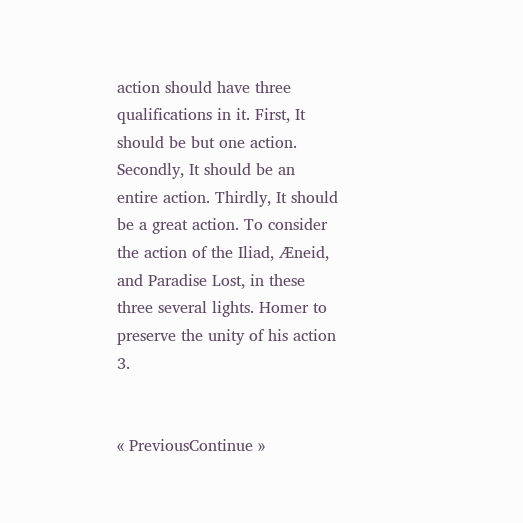action should have three qualifications in it. First, It should be but one action. Secondly, It should be an entire action. Thirdly, It should be a great action. To consider the action of the Iliad, Æneid, and Paradise Lost, in these three several lights. Homer to preserve the unity of his action 3.


« PreviousContinue »